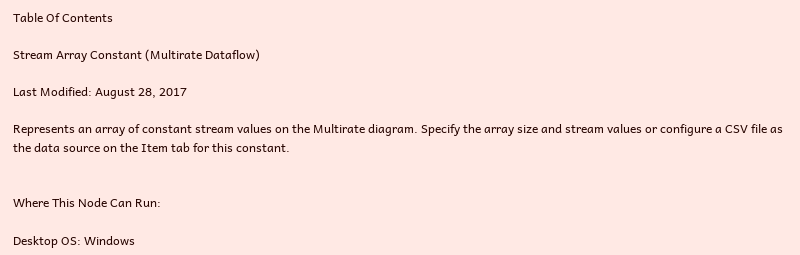Table Of Contents

Stream Array Constant (Multirate Dataflow)

Last Modified: August 28, 2017

Represents an array of constant stream values on the Multirate diagram. Specify the array size and stream values or configure a CSV file as the data source on the Item tab for this constant.


Where This Node Can Run:

Desktop OS: Windows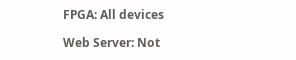FPGA: All devices

Web Server: Not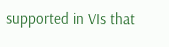supported in VIs that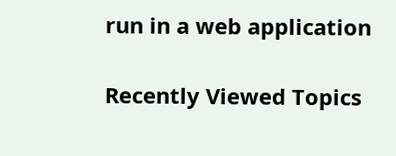run in a web application

Recently Viewed Topics